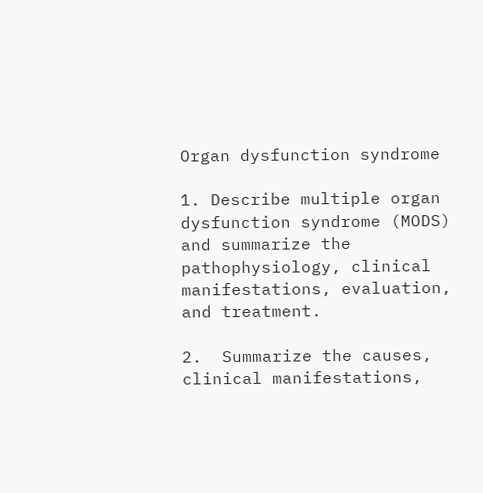Organ dysfunction syndrome

1. Describe multiple organ dysfunction syndrome (MODS) and summarize the pathophysiology, clinical manifestations, evaluation, and treatment.

2.  Summarize the causes, clinical manifestations,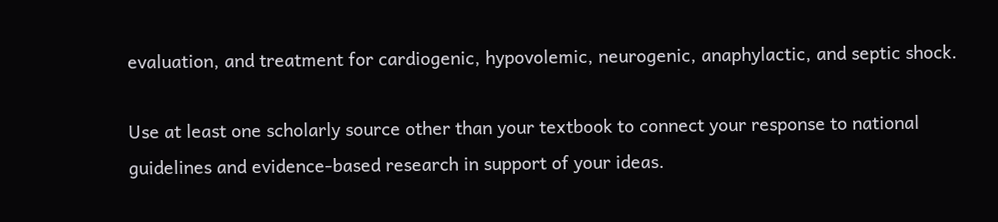evaluation, and treatment for cardiogenic, hypovolemic, neurogenic, anaphylactic, and septic shock.

Use at least one scholarly source other than your textbook to connect your response to national guidelines and evidence-based research in support of your ideas.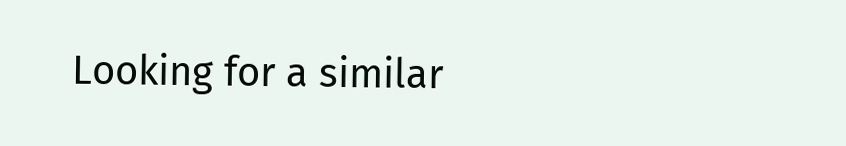Looking for a similar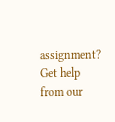assignment? Get help from our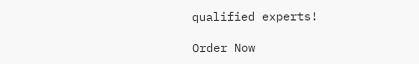qualified experts!

Order Now